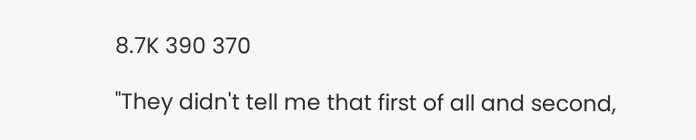8.7K 390 370

"They didn't tell me that first of all and second,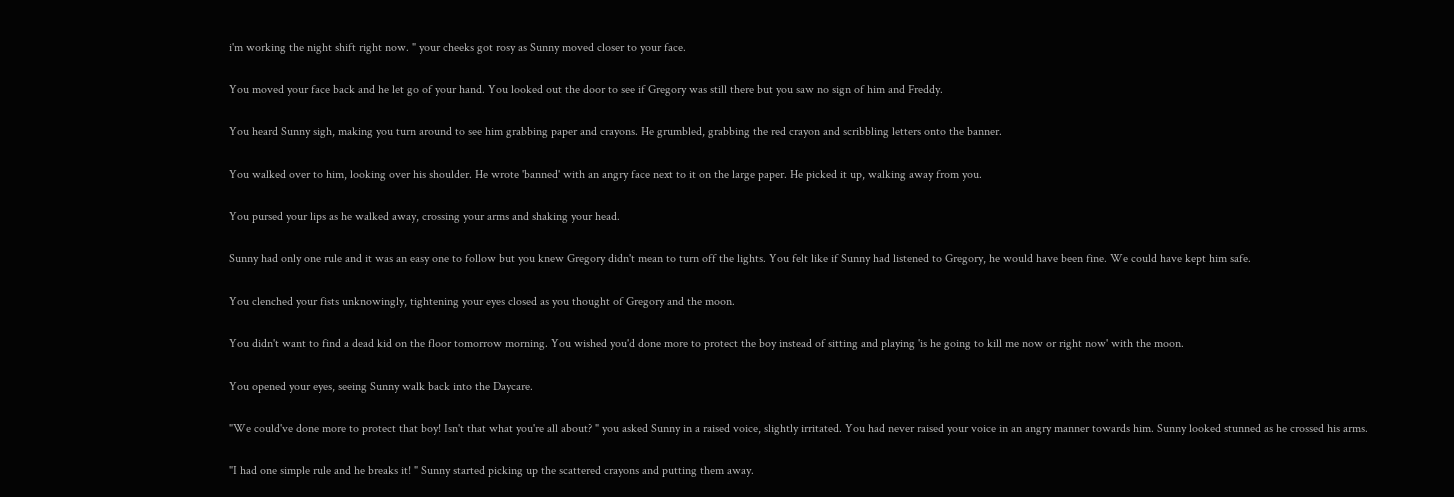i'm working the night shift right now. " your cheeks got rosy as Sunny moved closer to your face.

You moved your face back and he let go of your hand. You looked out the door to see if Gregory was still there but you saw no sign of him and Freddy.

You heard Sunny sigh, making you turn around to see him grabbing paper and crayons. He grumbled, grabbing the red crayon and scribbling letters onto the banner.

You walked over to him, looking over his shoulder. He wrote 'banned' with an angry face next to it on the large paper. He picked it up, walking away from you.

You pursed your lips as he walked away, crossing your arms and shaking your head.

Sunny had only one rule and it was an easy one to follow but you knew Gregory didn't mean to turn off the lights. You felt like if Sunny had listened to Gregory, he would have been fine. We could have kept him safe.

You clenched your fists unknowingly, tightening your eyes closed as you thought of Gregory and the moon.

You didn't want to find a dead kid on the floor tomorrow morning. You wished you'd done more to protect the boy instead of sitting and playing 'is he going to kill me now or right now' with the moon.

You opened your eyes, seeing Sunny walk back into the Daycare.

"We could've done more to protect that boy! Isn't that what you're all about? " you asked Sunny in a raised voice, slightly irritated. You had never raised your voice in an angry manner towards him. Sunny looked stunned as he crossed his arms.

"I had one simple rule and he breaks it! " Sunny started picking up the scattered crayons and putting them away.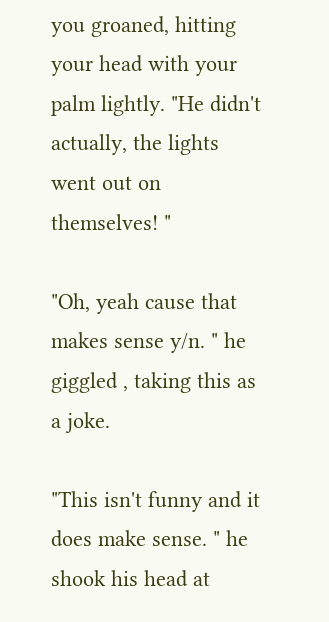you groaned, hitting your head with your palm lightly. "He didn't actually, the lights went out on themselves! "

"Oh, yeah cause that makes sense y/n. " he giggled , taking this as a joke.

"This isn't funny and it does make sense. " he shook his head at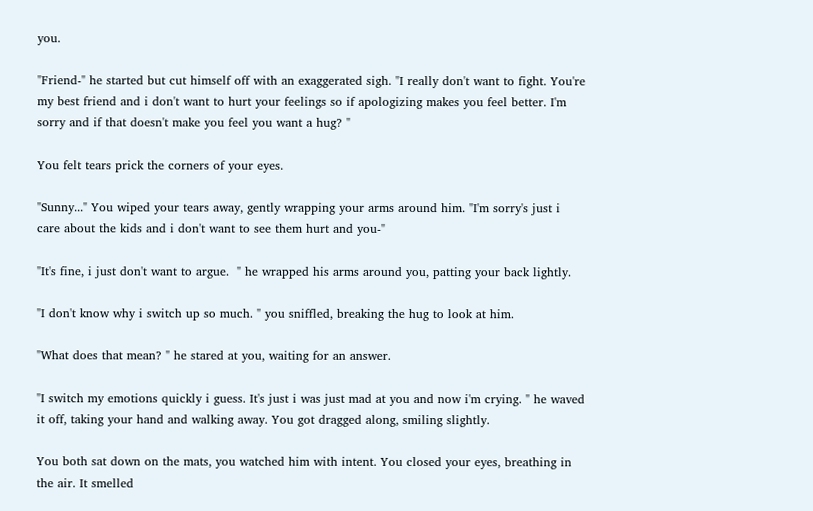you.

"Friend-" he started but cut himself off with an exaggerated sigh. "I really don't want to fight. You're my best friend and i don't want to hurt your feelings so if apologizing makes you feel better. I'm sorry and if that doesn't make you feel you want a hug? "

You felt tears prick the corners of your eyes.

"Sunny..." You wiped your tears away, gently wrapping your arms around him. "I'm sorry's just i care about the kids and i don't want to see them hurt and you-"

"It's fine, i just don't want to argue.  " he wrapped his arms around you, patting your back lightly.

"I don't know why i switch up so much. " you sniffled, breaking the hug to look at him.

"What does that mean? " he stared at you, waiting for an answer.

"I switch my emotions quickly i guess. It's just i was just mad at you and now i'm crying. " he waved it off, taking your hand and walking away. You got dragged along, smiling slightly.

You both sat down on the mats, you watched him with intent. You closed your eyes, breathing in the air. It smelled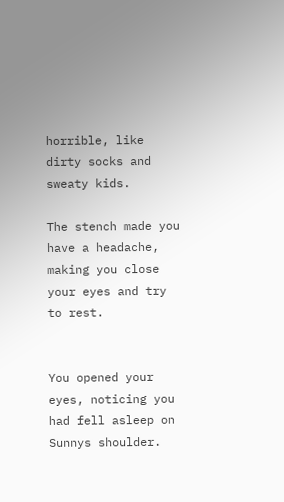horrible, like dirty socks and sweaty kids.

The stench made you have a headache, making you close your eyes and try to rest.


You opened your eyes, noticing you had fell asleep on Sunnys shoulder.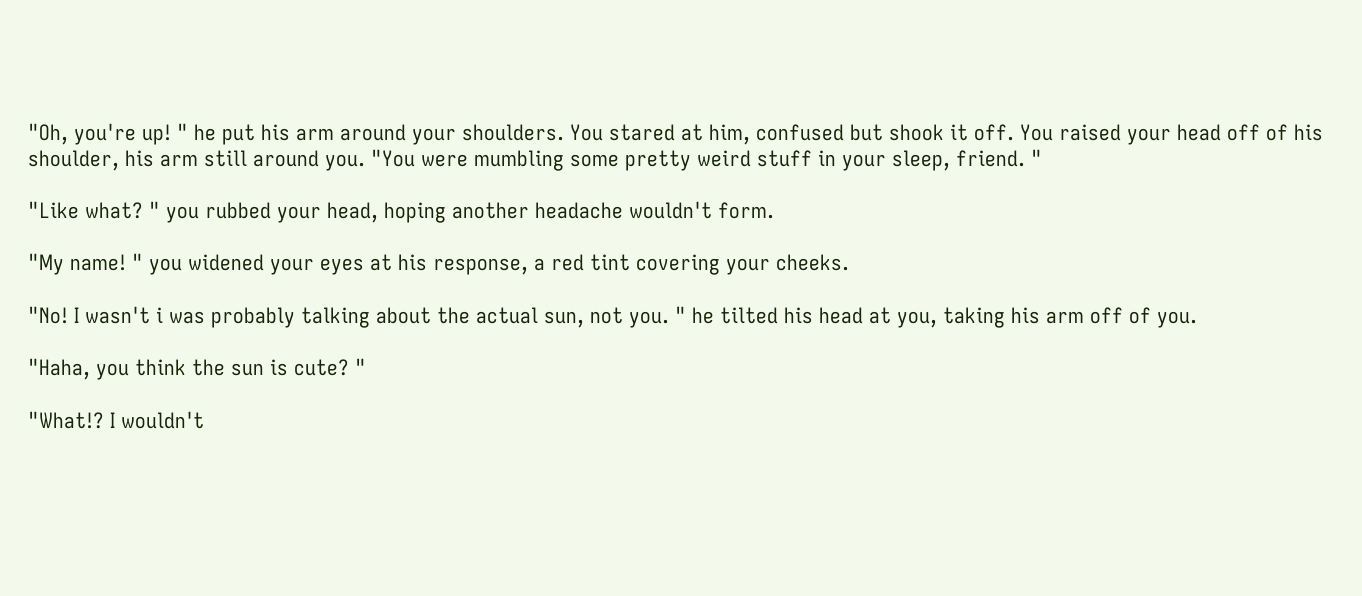"Oh, you're up! " he put his arm around your shoulders. You stared at him, confused but shook it off. You raised your head off of his shoulder, his arm still around you. "You were mumbling some pretty weird stuff in your sleep, friend. "

"Like what? " you rubbed your head, hoping another headache wouldn't form.

"My name! " you widened your eyes at his response, a red tint covering your cheeks.

"No! I wasn't i was probably talking about the actual sun, not you. " he tilted his head at you, taking his arm off of you.

"Haha, you think the sun is cute? "

"What!? I wouldn't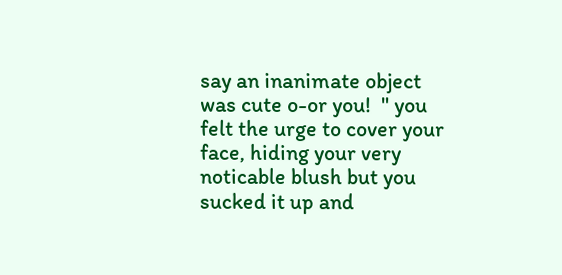say an inanimate object was cute o-or you!  " you felt the urge to cover your face, hiding your very noticable blush but you sucked it up and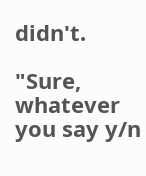didn't.

"Sure, whatever you say y/n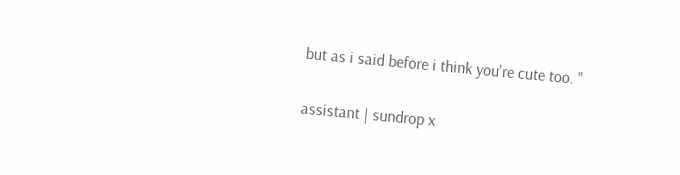but as i said before i think you're cute too. "

assistant | sundrop x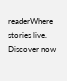readerWhere stories live. Discover now